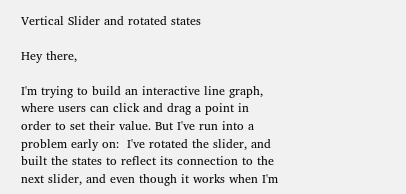Vertical Slider and rotated states

Hey there,

I'm trying to build an interactive line graph, where users can click and drag a point in order to set their value. But I've run into a problem early on:  I've rotated the slider, and built the states to reflect its connection to the next slider, and even though it works when I'm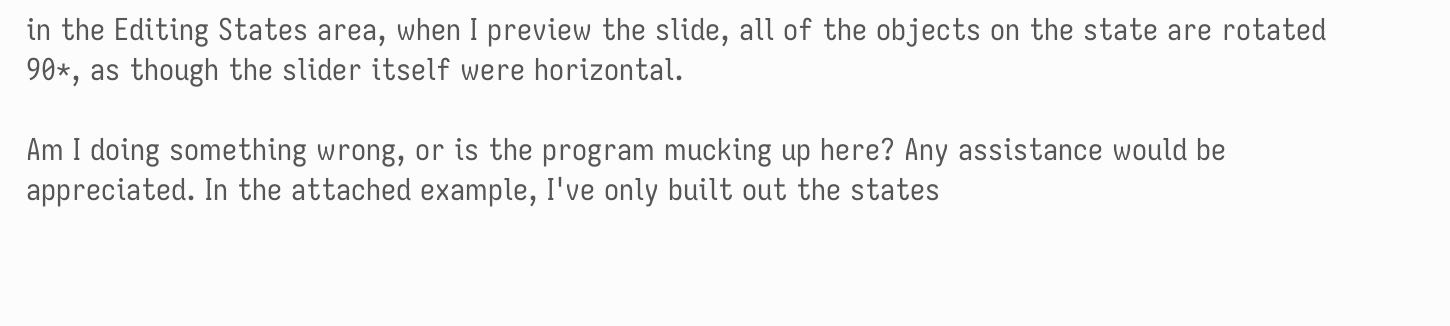in the Editing States area, when I preview the slide, all of the objects on the state are rotated 90*, as though the slider itself were horizontal.

Am I doing something wrong, or is the program mucking up here? Any assistance would be appreciated. In the attached example, I've only built out the states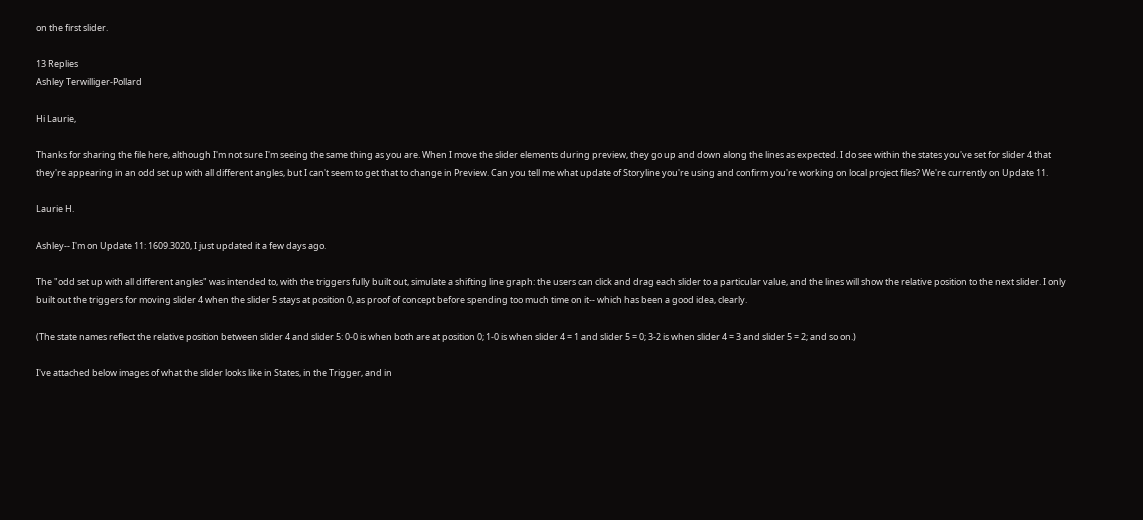on the first slider.

13 Replies
Ashley Terwilliger-Pollard

Hi Laurie,

Thanks for sharing the file here, although I'm not sure I'm seeing the same thing as you are. When I move the slider elements during preview, they go up and down along the lines as expected. I do see within the states you've set for slider 4 that they're appearing in an odd set up with all different angles, but I can't seem to get that to change in Preview. Can you tell me what update of Storyline you're using and confirm you're working on local project files? We're currently on Update 11.

Laurie H.

Ashley-- I'm on Update 11: 1609.3020, I just updated it a few days ago.

The "odd set up with all different angles" was intended to, with the triggers fully built out, simulate a shifting line graph: the users can click and drag each slider to a particular value, and the lines will show the relative position to the next slider. I only built out the triggers for moving slider 4 when the slider 5 stays at position 0, as proof of concept before spending too much time on it-- which has been a good idea, clearly.

(The state names reflect the relative position between slider 4 and slider 5: 0-0 is when both are at position 0; 1-0 is when slider 4 = 1 and slider 5 = 0; 3-2 is when slider 4 = 3 and slider 5 = 2; and so on.)

I've attached below images of what the slider looks like in States, in the Trigger, and in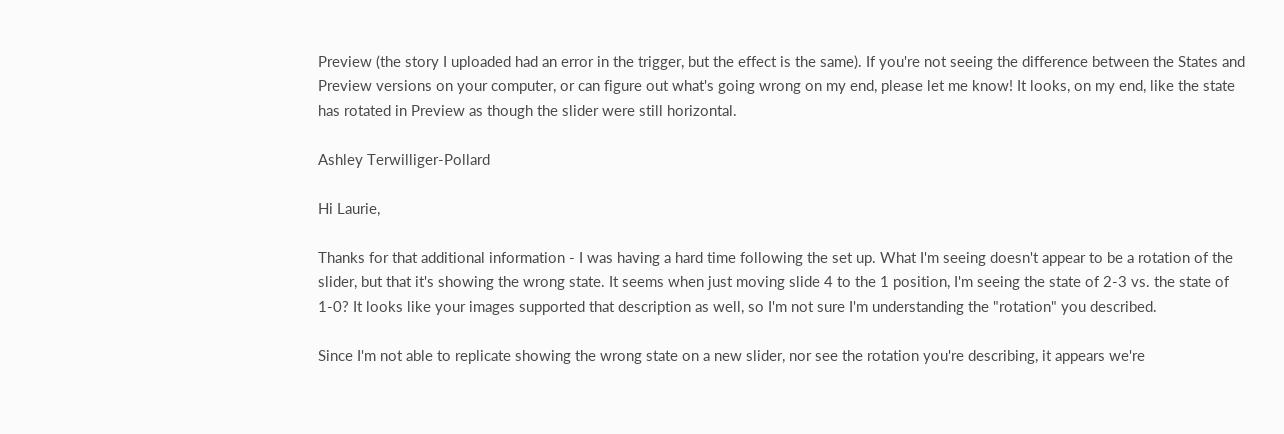Preview (the story I uploaded had an error in the trigger, but the effect is the same). If you're not seeing the difference between the States and Preview versions on your computer, or can figure out what's going wrong on my end, please let me know! It looks, on my end, like the state has rotated in Preview as though the slider were still horizontal.

Ashley Terwilliger-Pollard

Hi Laurie,

Thanks for that additional information - I was having a hard time following the set up. What I'm seeing doesn't appear to be a rotation of the slider, but that it's showing the wrong state. It seems when just moving slide 4 to the 1 position, I'm seeing the state of 2-3 vs. the state of 1-0? It looks like your images supported that description as well, so I'm not sure I'm understanding the "rotation" you described.

Since I'm not able to replicate showing the wrong state on a new slider, nor see the rotation you're describing, it appears we're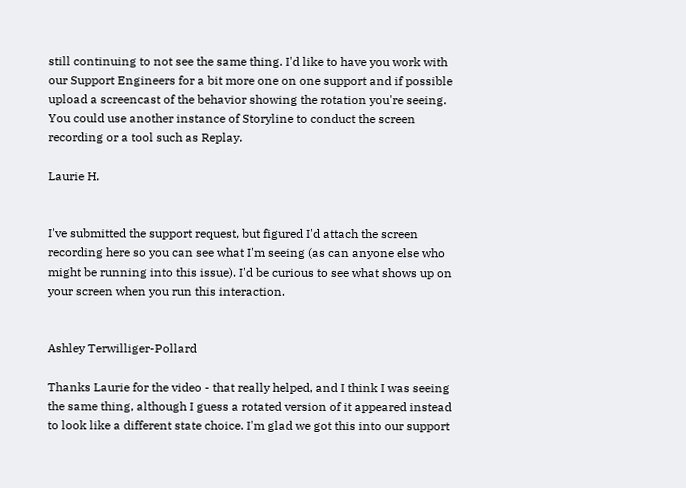still continuing to not see the same thing. I'd like to have you work with our Support Engineers for a bit more one on one support and if possible upload a screencast of the behavior showing the rotation you're seeing. You could use another instance of Storyline to conduct the screen recording or a tool such as Replay.

Laurie H.


I've submitted the support request, but figured I'd attach the screen recording here so you can see what I'm seeing (as can anyone else who might be running into this issue). I'd be curious to see what shows up on your screen when you run this interaction.


Ashley Terwilliger-Pollard

Thanks Laurie for the video - that really helped, and I think I was seeing the same thing, although I guess a rotated version of it appeared instead to look like a different state choice. I'm glad we got this into our support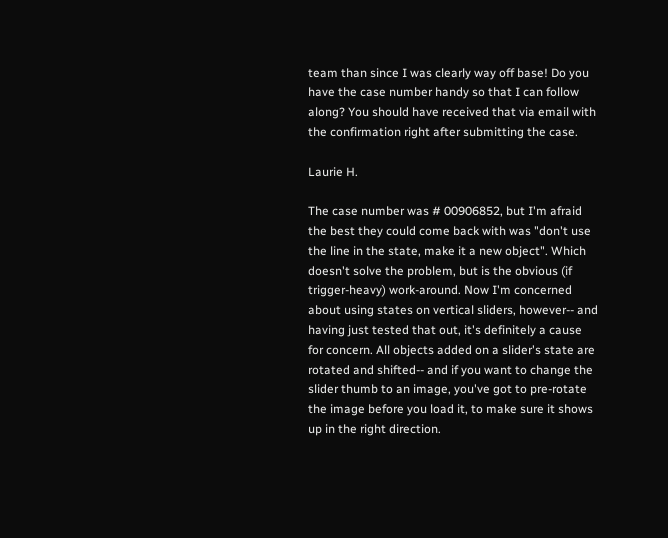team than since I was clearly way off base! Do you have the case number handy so that I can follow along? You should have received that via email with the confirmation right after submitting the case.

Laurie H.

The case number was # 00906852, but I'm afraid the best they could come back with was "don't use the line in the state, make it a new object". Which doesn't solve the problem, but is the obvious (if trigger-heavy) work-around. Now I'm concerned about using states on vertical sliders, however-- and having just tested that out, it's definitely a cause for concern. All objects added on a slider's state are rotated and shifted-- and if you want to change the slider thumb to an image, you've got to pre-rotate the image before you load it, to make sure it shows up in the right direction.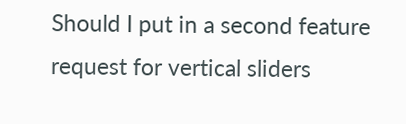Should I put in a second feature request for vertical sliders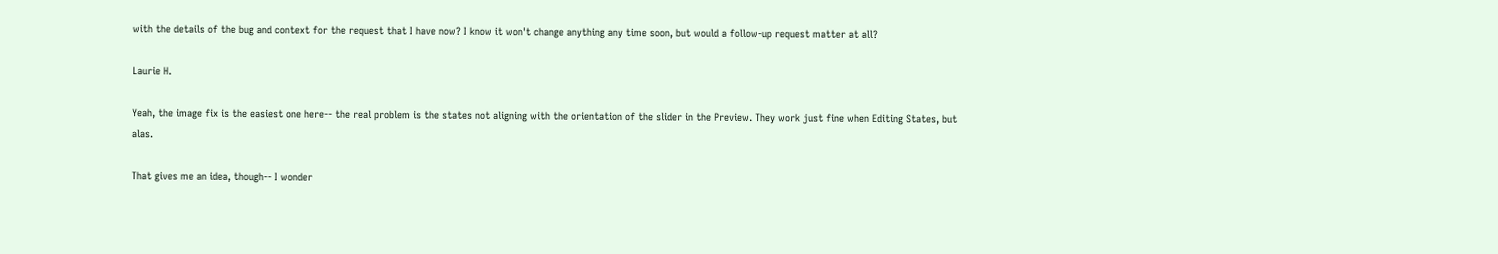with the details of the bug and context for the request that I have now? I know it won't change anything any time soon, but would a follow-up request matter at all?

Laurie H.

Yeah, the image fix is the easiest one here-- the real problem is the states not aligning with the orientation of the slider in the Preview. They work just fine when Editing States, but alas.

That gives me an idea, though-- I wonder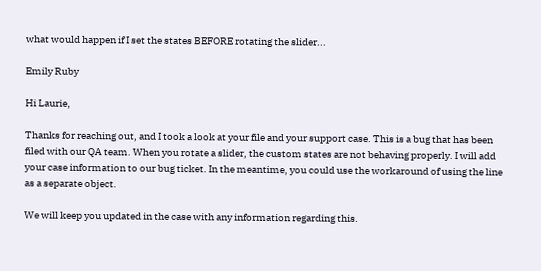what would happen if I set the states BEFORE rotating the slider...

Emily Ruby

Hi Laurie,

Thanks for reaching out, and I took a look at your file and your support case. This is a bug that has been filed with our QA team. When you rotate a slider, the custom states are not behaving properly. I will add your case information to our bug ticket. In the meantime, you could use the workaround of using the line as a separate object.

We will keep you updated in the case with any information regarding this.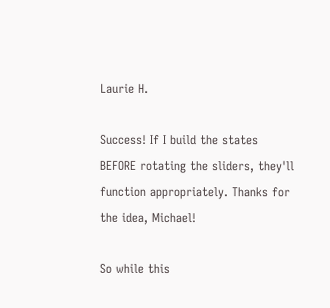Laurie H.

Success! If I build the states BEFORE rotating the sliders, they'll function appropriately. Thanks for the idea, Michael!

So while this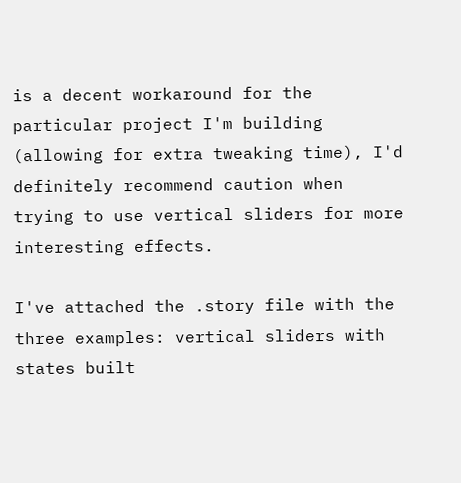is a decent workaround for the particular project I'm building (allowing for extra tweaking time), I'd definitely recommend caution when trying to use vertical sliders for more interesting effects.

I've attached the .story file with the three examples: vertical sliders with states built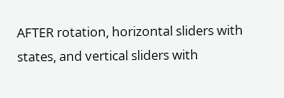AFTER rotation, horizontal sliders with states, and vertical sliders with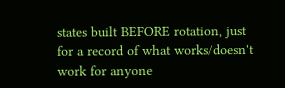states built BEFORE rotation, just for a record of what works/doesn't work for anyone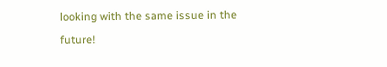looking with the same issue in the future!